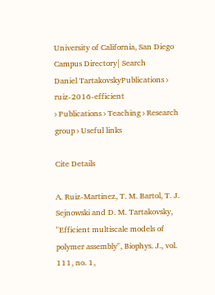University of California, San Diego
Campus Directory| Search
Daniel TartakovskyPublications › ruiz-2016-efficient
› Publications › Teaching › Research group › Useful links

Cite Details

A. Ruiz-Martinez, T. M. Bartol, T. J. Sejnowski and D. M. Tartakovsky, "Efficient multiscale models of polymer assembly", Biophys. J., vol. 111, no. 1,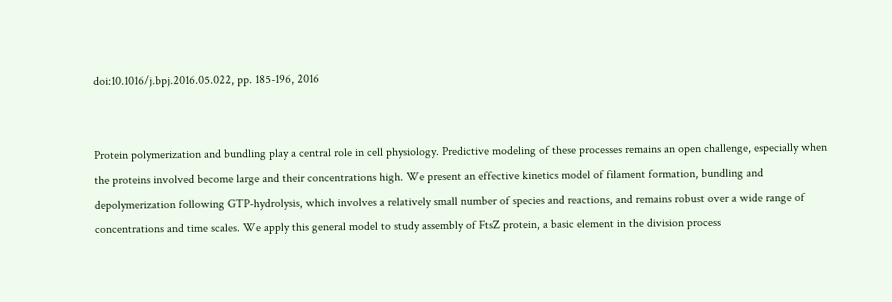doi:10.1016/j.bpj.2016.05.022, pp. 185-196, 2016


Protein polymerization and bundling play a central role in cell physiology. Predictive modeling of these processes remains an open challenge, especially when the proteins involved become large and their concentrations high. We present an effective kinetics model of filament formation, bundling and depolymerization following GTP-hydrolysis, which involves a relatively small number of species and reactions, and remains robust over a wide range of concentrations and time scales. We apply this general model to study assembly of FtsZ protein, a basic element in the division process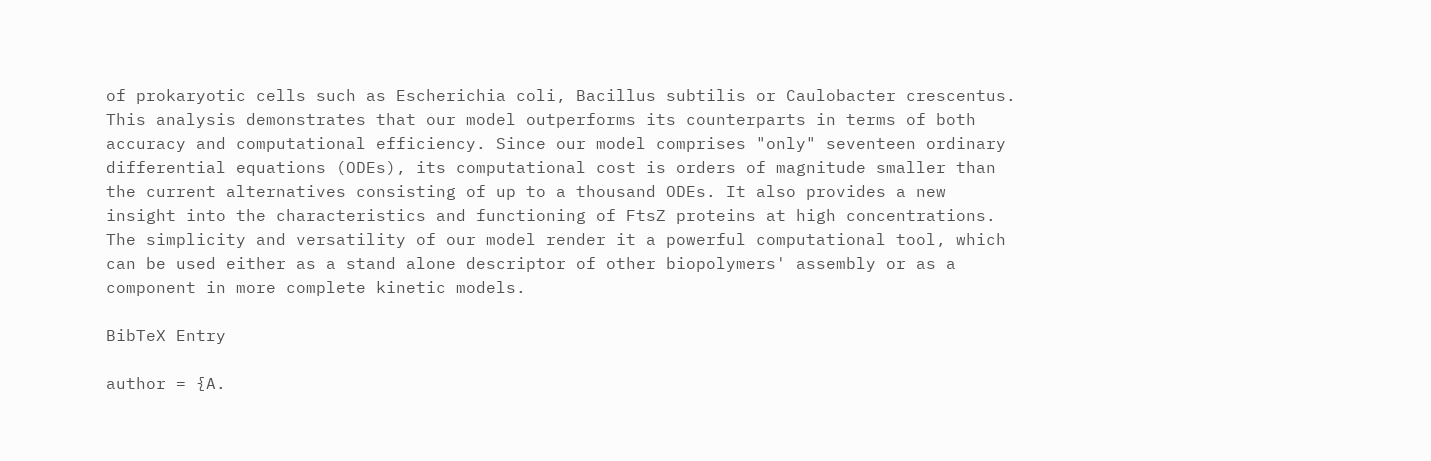of prokaryotic cells such as Escherichia coli, Bacillus subtilis or Caulobacter crescentus. This analysis demonstrates that our model outperforms its counterparts in terms of both accuracy and computational efficiency. Since our model comprises "only" seventeen ordinary differential equations (ODEs), its computational cost is orders of magnitude smaller than the current alternatives consisting of up to a thousand ODEs. It also provides a new insight into the characteristics and functioning of FtsZ proteins at high concentrations. The simplicity and versatility of our model render it a powerful computational tool, which can be used either as a stand alone descriptor of other biopolymers' assembly or as a component in more complete kinetic models.

BibTeX Entry

author = {A.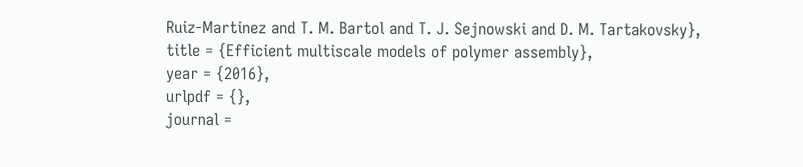Ruiz-Martinez and T. M. Bartol and T. J. Sejnowski and D. M. Tartakovsky},
title = {Efficient multiscale models of polymer assembly},
year = {2016},
urlpdf = {},
journal =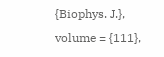{Biophys. J.},
volume = {111},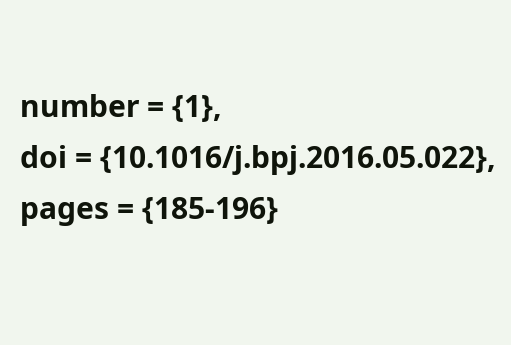number = {1},
doi = {10.1016/j.bpj.2016.05.022},
pages = {185-196}